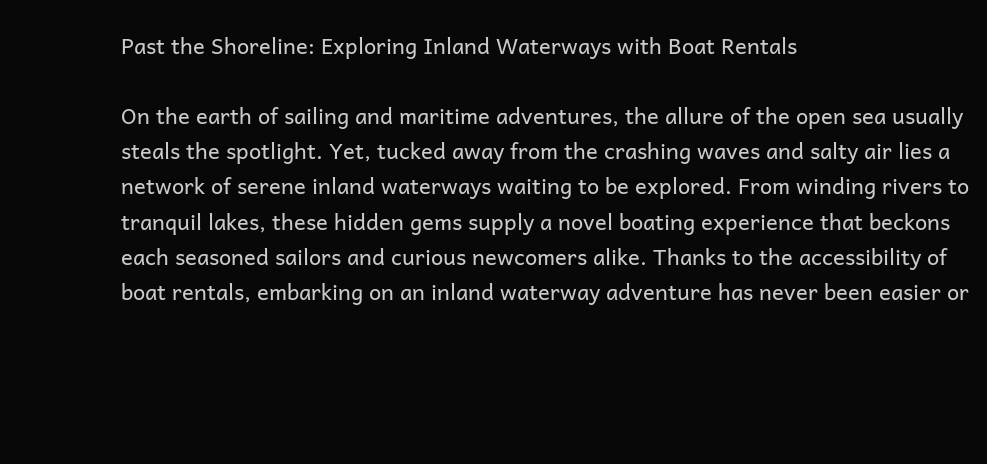Past the Shoreline: Exploring Inland Waterways with Boat Rentals

On the earth of sailing and maritime adventures, the allure of the open sea usually steals the spotlight. Yet, tucked away from the crashing waves and salty air lies a network of serene inland waterways waiting to be explored. From winding rivers to tranquil lakes, these hidden gems supply a novel boating experience that beckons each seasoned sailors and curious newcomers alike. Thanks to the accessibility of boat rentals, embarking on an inland waterway adventure has never been easier or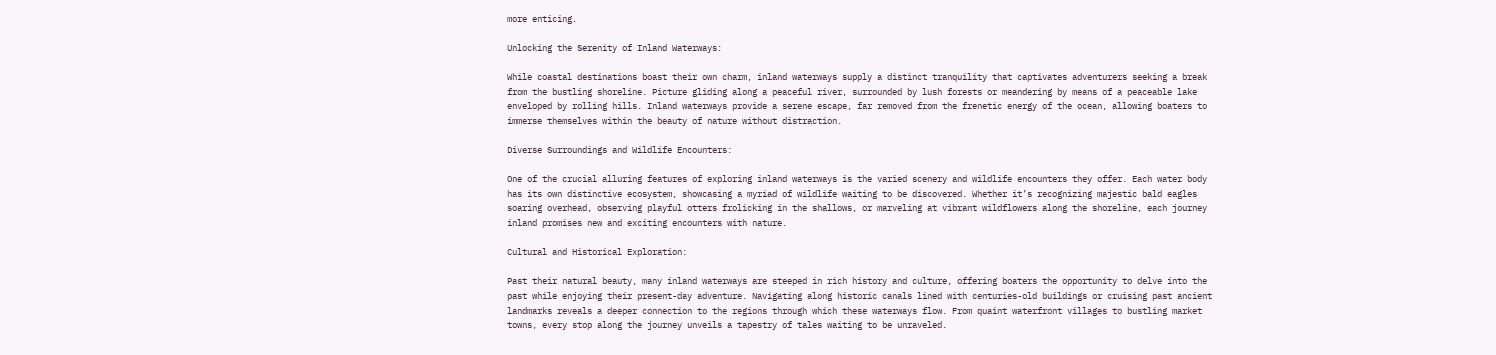more enticing.

Unlocking the Serenity of Inland Waterways:

While coastal destinations boast their own charm, inland waterways supply a distinct tranquility that captivates adventurers seeking a break from the bustling shoreline. Picture gliding along a peaceful river, surrounded by lush forests or meandering by means of a peaceable lake enveloped by rolling hills. Inland waterways provide a serene escape, far removed from the frenetic energy of the ocean, allowing boaters to immerse themselves within the beauty of nature without distraction.

Diverse Surroundings and Wildlife Encounters:

One of the crucial alluring features of exploring inland waterways is the varied scenery and wildlife encounters they offer. Each water body has its own distinctive ecosystem, showcasing a myriad of wildlife waiting to be discovered. Whether it’s recognizing majestic bald eagles soaring overhead, observing playful otters frolicking in the shallows, or marveling at vibrant wildflowers along the shoreline, each journey inland promises new and exciting encounters with nature.

Cultural and Historical Exploration:

Past their natural beauty, many inland waterways are steeped in rich history and culture, offering boaters the opportunity to delve into the past while enjoying their present-day adventure. Navigating along historic canals lined with centuries-old buildings or cruising past ancient landmarks reveals a deeper connection to the regions through which these waterways flow. From quaint waterfront villages to bustling market towns, every stop along the journey unveils a tapestry of tales waiting to be unraveled.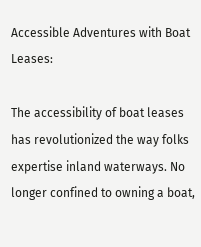Accessible Adventures with Boat Leases:

The accessibility of boat leases has revolutionized the way folks expertise inland waterways. No longer confined to owning a boat,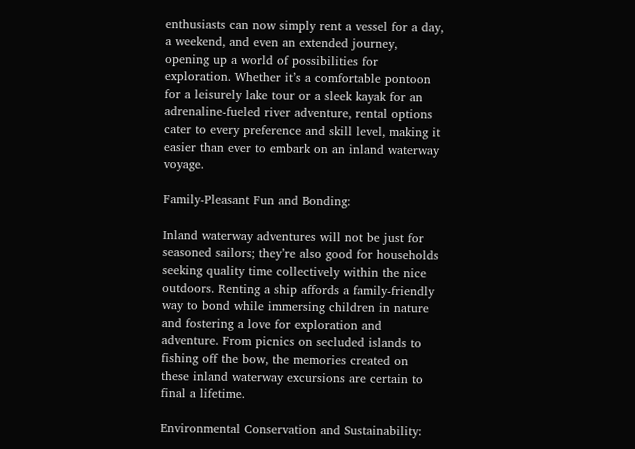enthusiasts can now simply rent a vessel for a day, a weekend, and even an extended journey, opening up a world of possibilities for exploration. Whether it’s a comfortable pontoon for a leisurely lake tour or a sleek kayak for an adrenaline-fueled river adventure, rental options cater to every preference and skill level, making it easier than ever to embark on an inland waterway voyage.

Family-Pleasant Fun and Bonding:

Inland waterway adventures will not be just for seasoned sailors; they’re also good for households seeking quality time collectively within the nice outdoors. Renting a ship affords a family-friendly way to bond while immersing children in nature and fostering a love for exploration and adventure. From picnics on secluded islands to fishing off the bow, the memories created on these inland waterway excursions are certain to final a lifetime.

Environmental Conservation and Sustainability: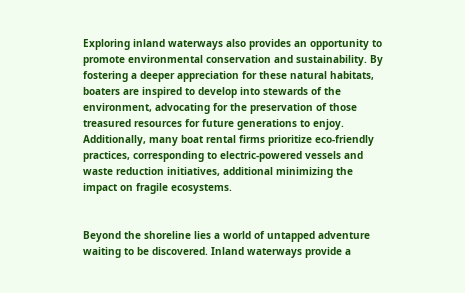Exploring inland waterways also provides an opportunity to promote environmental conservation and sustainability. By fostering a deeper appreciation for these natural habitats, boaters are inspired to develop into stewards of the environment, advocating for the preservation of those treasured resources for future generations to enjoy. Additionally, many boat rental firms prioritize eco-friendly practices, corresponding to electric-powered vessels and waste reduction initiatives, additional minimizing the impact on fragile ecosystems.


Beyond the shoreline lies a world of untapped adventure waiting to be discovered. Inland waterways provide a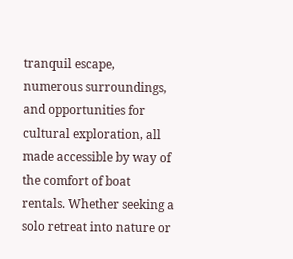tranquil escape, numerous surroundings, and opportunities for cultural exploration, all made accessible by way of the comfort of boat rentals. Whether seeking a solo retreat into nature or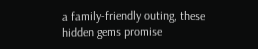a family-friendly outing, these hidden gems promise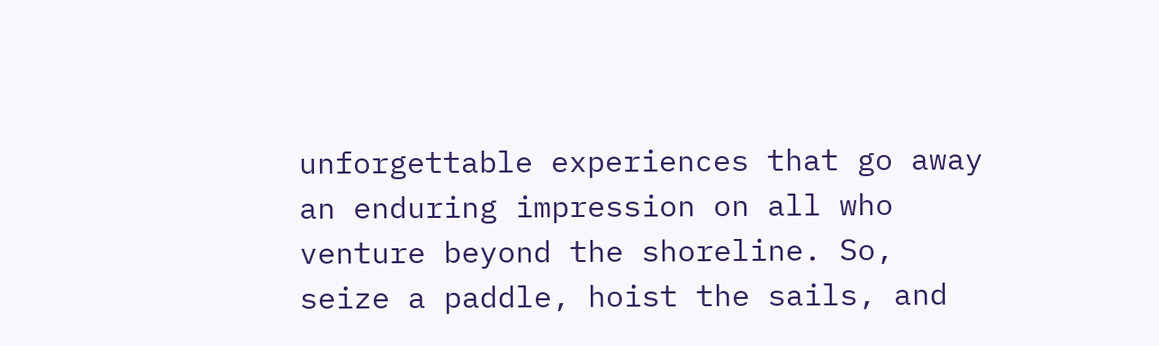unforgettable experiences that go away an enduring impression on all who venture beyond the shoreline. So, seize a paddle, hoist the sails, and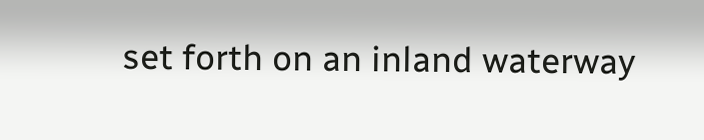set forth on an inland waterway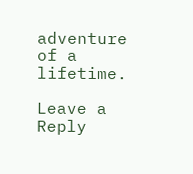adventure of a lifetime.

Leave a Reply